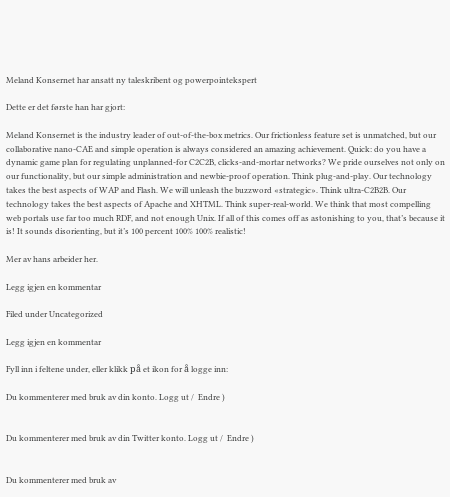Meland Konsernet har ansatt ny taleskribent og powerpointekspert

Dette er det første han har gjort:

Meland Konsernet is the industry leader of out-of-the-box metrics. Our frictionless feature set is unmatched, but our collaborative nano-CAE and simple operation is always considered an amazing achievement. Quick: do you have a dynamic game plan for regulating unplanned-for C2C2B, clicks-and-mortar networks? We pride ourselves not only on our functionality, but our simple administration and newbie-proof operation. Think plug-and-play. Our technology takes the best aspects of WAP and Flash. We will unleash the buzzword «strategic». Think ultra-C2B2B. Our technology takes the best aspects of Apache and XHTML. Think super-real-world. We think that most compelling web portals use far too much RDF, and not enough Unix. If all of this comes off as astonishing to you, that’s because it is! It sounds disorienting, but it’s 100 percent 100% 100% realistic!

Mer av hans arbeider her.

Legg igjen en kommentar

Filed under Uncategorized

Legg igjen en kommentar

Fyll inn i feltene under, eller klikk på et ikon for å logge inn:

Du kommenterer med bruk av din konto. Logg ut /  Endre )


Du kommenterer med bruk av din Twitter konto. Logg ut /  Endre )


Du kommenterer med bruk av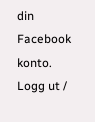din Facebook konto. Logg ut /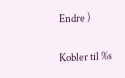Endre )

Kobler til %s